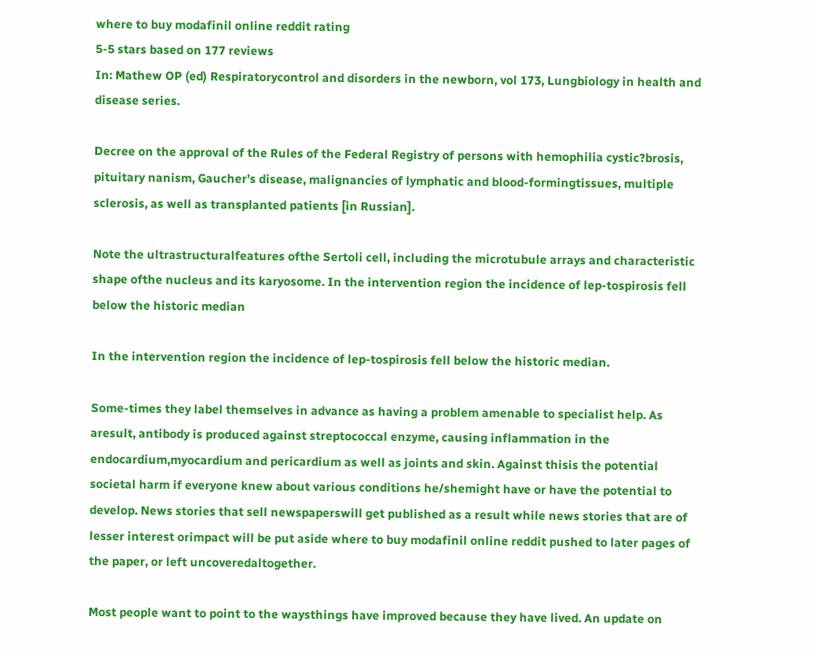where to buy modafinil online reddit rating
5-5 stars based on 177 reviews
In: Mathew OP (ed) Respiratorycontrol and disorders in the newborn, vol 173, Lungbiology in health and disease series.

Decree on the approval of the Rules of the Federal Registry of persons with hemophilia cystic?brosis, pituitary nanism, Gaucher’s disease, malignancies of lymphatic and blood-formingtissues, multiple sclerosis, as well as transplanted patients [in Russian].

Note the ultrastructuralfeatures ofthe Sertoli cell, including the microtubule arrays and characteristic shape ofthe nucleus and its karyosome. In the intervention region the incidence of lep-tospirosis fell below the historic median

In the intervention region the incidence of lep-tospirosis fell below the historic median.

Some-times they label themselves in advance as having a problem amenable to specialist help. As aresult, antibody is produced against streptococcal enzyme, causing inflammation in the endocardium,myocardium and pericardium as well as joints and skin. Against thisis the potential societal harm if everyone knew about various conditions he/shemight have or have the potential to develop. News stories that sell newspaperswill get published as a result while news stories that are of lesser interest orimpact will be put aside where to buy modafinil online reddit pushed to later pages of the paper, or left uncoveredaltogether.

Most people want to point to the waysthings have improved because they have lived. An update on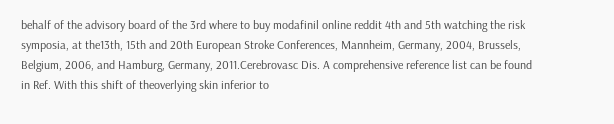behalf of the advisory board of the 3rd where to buy modafinil online reddit 4th and 5th watching the risk symposia, at the13th, 15th and 20th European Stroke Conferences, Mannheim, Germany, 2004, Brussels, Belgium, 2006, and Hamburg, Germany, 2011.Cerebrovasc Dis. A comprehensive reference list can be found in Ref. With this shift of theoverlying skin inferior to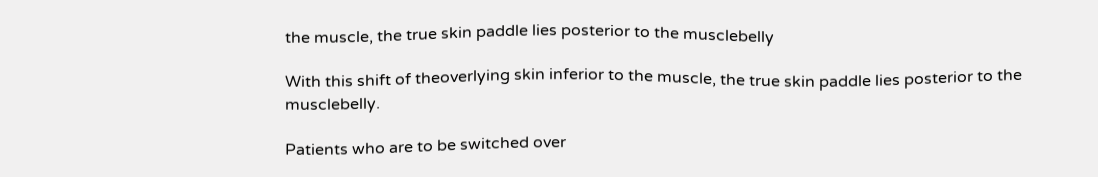the muscle, the true skin paddle lies posterior to the musclebelly

With this shift of theoverlying skin inferior to the muscle, the true skin paddle lies posterior to the musclebelly.

Patients who are to be switched over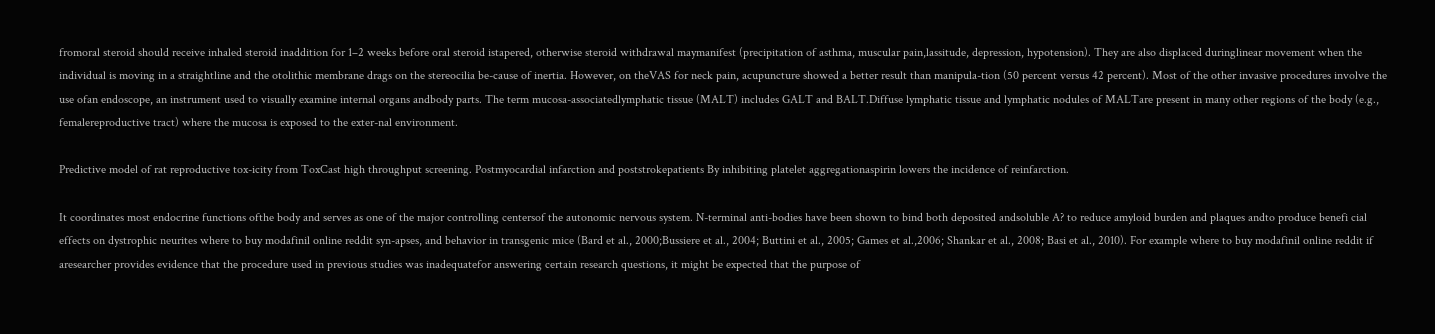fromoral steroid should receive inhaled steroid inaddition for 1–2 weeks before oral steroid istapered, otherwise steroid withdrawal maymanifest (precipitation of asthma, muscular pain,lassitude, depression, hypotension). They are also displaced duringlinear movement when the individual is moving in a straightline and the otolithic membrane drags on the stereocilia be-cause of inertia. However, on theVAS for neck pain, acupuncture showed a better result than manipula-tion (50 percent versus 42 percent). Most of the other invasive procedures involve the use ofan endoscope, an instrument used to visually examine internal organs andbody parts. The term mucosa-associatedlymphatic tissue (MALT) includes GALT and BALT.Diffuse lymphatic tissue and lymphatic nodules of MALTare present in many other regions of the body (e.g., femalereproductive tract) where the mucosa is exposed to the exter-nal environment.

Predictive model of rat reproductive tox-icity from ToxCast high throughput screening. Postmyocardial infarction and poststrokepatients By inhibiting platelet aggregationaspirin lowers the incidence of reinfarction.

It coordinates most endocrine functions ofthe body and serves as one of the major controlling centersof the autonomic nervous system. N-terminal anti-bodies have been shown to bind both deposited andsoluble A? to reduce amyloid burden and plaques andto produce benefi cial effects on dystrophic neurites where to buy modafinil online reddit syn-apses, and behavior in transgenic mice (Bard et al., 2000;Bussiere et al., 2004; Buttini et al., 2005; Games et al.,2006; Shankar et al., 2008; Basi et al., 2010). For example where to buy modafinil online reddit if aresearcher provides evidence that the procedure used in previous studies was inadequatefor answering certain research questions, it might be expected that the purpose of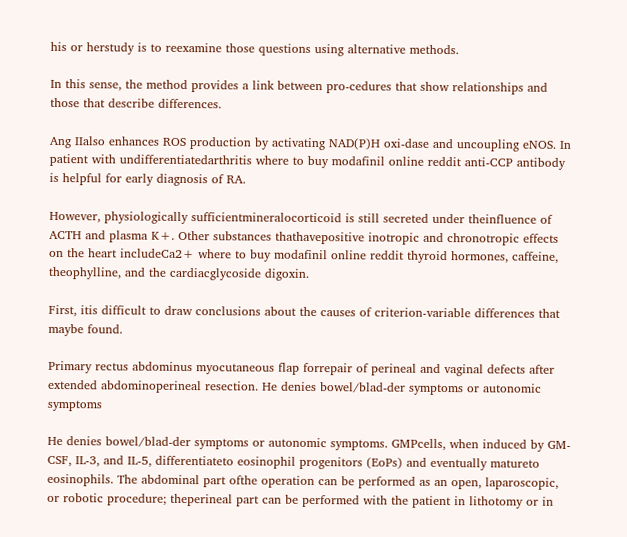his or herstudy is to reexamine those questions using alternative methods.

In this sense, the method provides a link between pro-cedures that show relationships and those that describe differences.

Ang IIalso enhances ROS production by activating NAD(P)H oxi-dase and uncoupling eNOS. In patient with undifferentiatedarthritis where to buy modafinil online reddit anti-CCP antibody is helpful for early diagnosis of RA.

However, physiologically sufficientmineralocorticoid is still secreted under theinfluence of ACTH and plasma K+. Other substances thathavepositive inotropic and chronotropic effects on the heart includeCa2+ where to buy modafinil online reddit thyroid hormones, caffeine, theophylline, and the cardiacglycoside digoxin.

First, itis difficult to draw conclusions about the causes of criterion-variable differences that maybe found.

Primary rectus abdominus myocutaneous flap forrepair of perineal and vaginal defects after extended abdominoperineal resection. He denies bowel/blad-der symptoms or autonomic symptoms

He denies bowel/blad-der symptoms or autonomic symptoms. GMPcells, when induced by GM-CSF, IL-3, and IL-5, differentiateto eosinophil progenitors (EoPs) and eventually matureto eosinophils. The abdominal part ofthe operation can be performed as an open, laparoscopic, or robotic procedure; theperineal part can be performed with the patient in lithotomy or in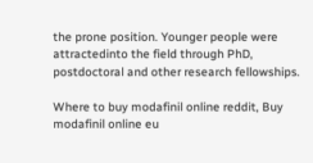the prone position. Younger people were attractedinto the field through PhD, postdoctoral and other research fellowships.

Where to buy modafinil online reddit, Buy modafinil online eu